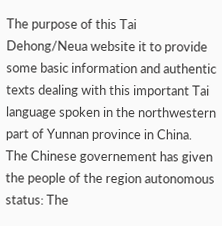The purpose of this Tai Dehong/Neua website it to provide some basic information and authentic texts dealing with this important Tai language spoken in the northwestern  part of Yunnan province in China.  The Chinese governement has given the people of the region autonomous status: The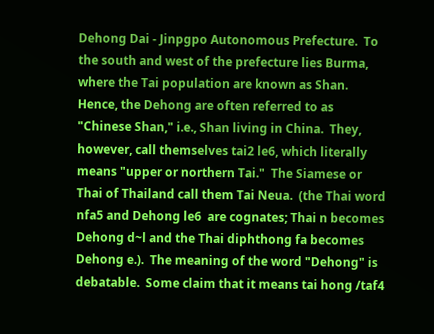Dehong Dai - Jinpgpo Autonomous Prefecture.  To the south and west of the prefecture lies Burma, where the Tai population are known as Shan.  Hence, the Dehong are often referred to as "Chinese Shan," i.e., Shan living in China.  They, however, call themselves tai2 le6, which literally means "upper or northern Tai."  The Siamese or Thai of Thailand call them Tai Neua.  (the Thai word nfa5 and Dehong le6  are cognates; Thai n becomes Dehong d~l and the Thai diphthong fa becomes Dehong e.).  The meaning of the word "Dehong" is debatable.  Some claim that it means tai hong /taf4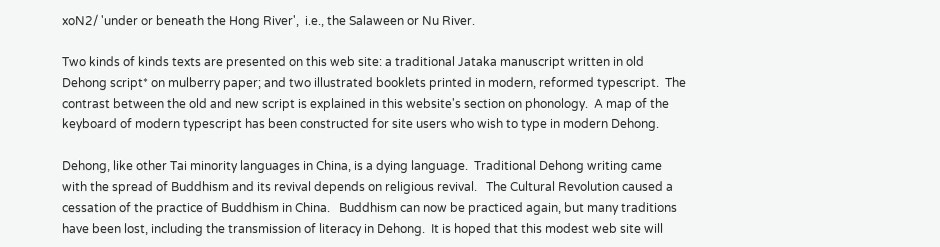xoN2/ 'under or beneath the Hong River',  i.e., the Salaween or Nu River.

Two kinds of kinds texts are presented on this web site: a traditional Jataka manuscript written in old Dehong script* on mulberry paper; and two illustrated booklets printed in modern, reformed typescript.  The contrast between the old and new script is explained in this website's section on phonology.  A map of the keyboard of modern typescript has been constructed for site users who wish to type in modern Dehong.

Dehong, like other Tai minority languages in China, is a dying language.  Traditional Dehong writing came with the spread of Buddhism and its revival depends on religious revival.   The Cultural Revolution caused a cessation of the practice of Buddhism in China.   Buddhism can now be practiced again, but many traditions have been lost, including the transmission of literacy in Dehong.  It is hoped that this modest web site will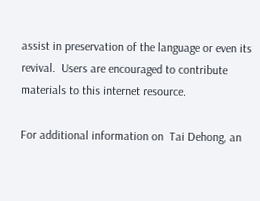assist in preservation of the language or even its revival.  Users are encouraged to contribute materials to this internet resource.

For additional information on  Tai Dehong, an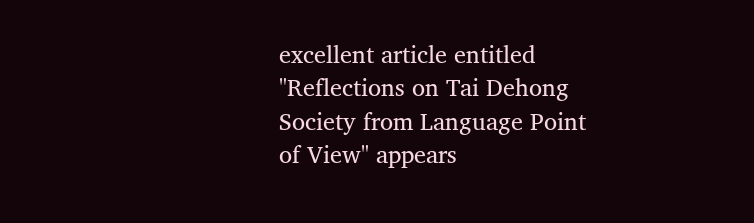excellent article entitled "Reflections on Tai Dehong Society from Language Point of View" appears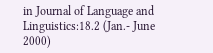in Journal of Language and Linguistics:18.2 (Jan.- June 2000)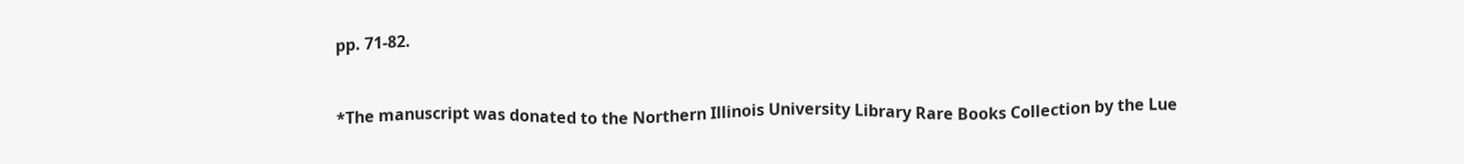pp. 71-82.


*The manuscript was donated to the Northern Illinois University Library Rare Books Collection by the Lue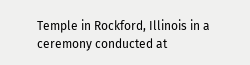Temple in Rockford, Illinois in a ceremony conducted at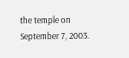the temple on September 7, 2003.